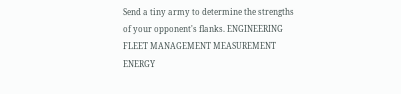Send a tiny army to determine the strengths of your opponent's flanks. ENGINEERING FLEET MANAGEMENT MEASUREMENT ENERGY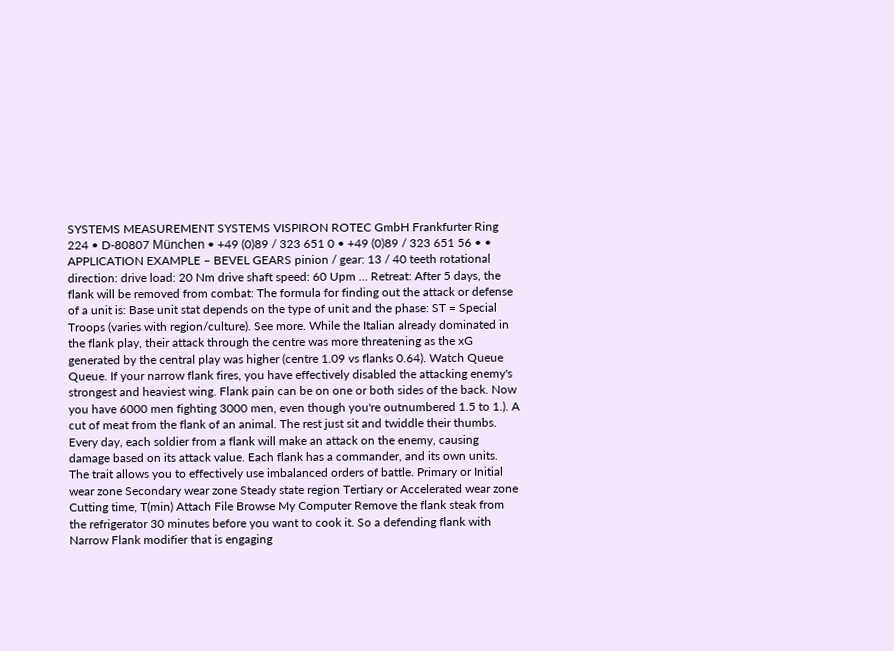SYSTEMS MEASUREMENT SYSTEMS VISPIRON ROTEC GmbH Frankfurter Ring 224 • D-80807 München • +49 (0)89 / 323 651 0 • +49 (0)89 / 323 651 56 • • APPLICATION EXAMPLE – BEVEL GEARS pinion / gear: 13 / 40 teeth rotational direction: drive load: 20 Nm drive shaft speed: 60 Upm … Retreat: After 5 days, the flank will be removed from combat: The formula for finding out the attack or defense of a unit is: Base unit stat depends on the type of unit and the phase: ST = Special Troops (varies with region/culture). See more. While the Italian already dominated in the flank play, their attack through the centre was more threatening as the xG generated by the central play was higher (centre 1.09 vs flanks 0.64). Watch Queue Queue. If your narrow flank fires, you have effectively disabled the attacking enemy's strongest and heaviest wing. Flank pain can be on one or both sides of the back. Now you have 6000 men fighting 3000 men, even though you're outnumbered 1.5 to 1.). A cut of meat from the flank of an animal. The rest just sit and twiddle their thumbs. Every day, each soldier from a flank will make an attack on the enemy, causing damage based on its attack value. Each flank has a commander, and its own units. The trait allows you to effectively use imbalanced orders of battle. Primary or Initial wear zone Secondary wear zone Steady state region Tertiary or Accelerated wear zone Cutting time, T(min) Attach File Browse My Computer Remove the flank steak from the refrigerator 30 minutes before you want to cook it. So a defending flank with Narrow Flank modifier that is engaging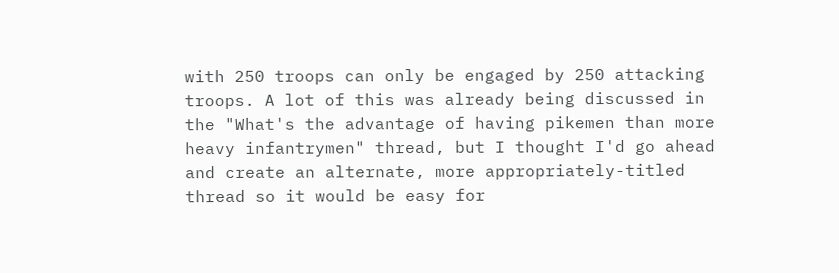with 250 troops can only be engaged by 250 attacking troops. A lot of this was already being discussed in the "What's the advantage of having pikemen than more heavy infantrymen" thread, but I thought I'd go ahead and create an alternate, more appropriately-titled thread so it would be easy for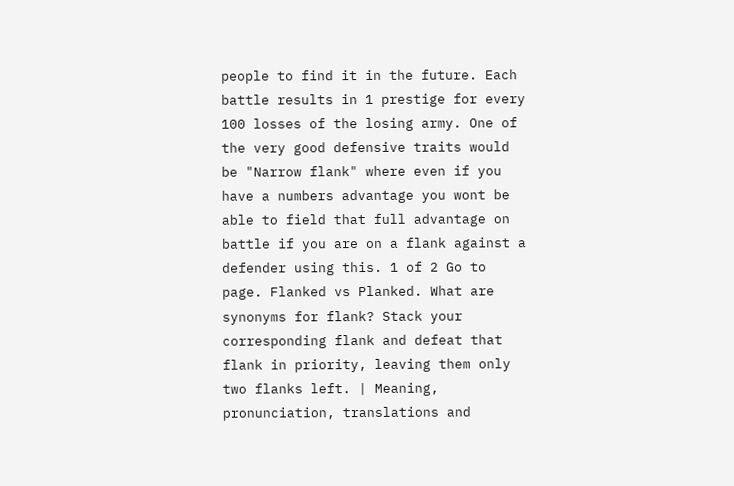people to find it in the future. Each battle results in 1 prestige for every 100 losses of the losing army. One of the very good defensive traits would be "Narrow flank" where even if you have a numbers advantage you wont be able to field that full advantage on battle if you are on a flank against a defender using this. 1 of 2 Go to page. Flanked vs Planked. What are synonyms for flank? Stack your corresponding flank and defeat that flank in priority, leaving them only two flanks left. | Meaning, pronunciation, translations and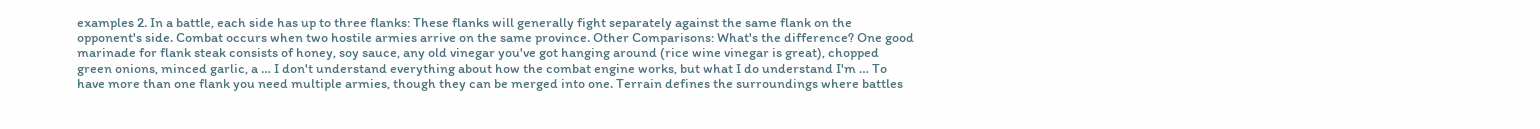examples 2. In a battle, each side has up to three flanks: These flanks will generally fight separately against the same flank on the opponent's side. Combat occurs when two hostile armies arrive on the same province. Other Comparisons: What's the difference? One good marinade for flank steak consists of honey, soy sauce, any old vinegar you've got hanging around (rice wine vinegar is great), chopped green onions, minced garlic, a … I don't understand everything about how the combat engine works, but what I do understand I'm … To have more than one flank you need multiple armies, though they can be merged into one. Terrain defines the surroundings where battles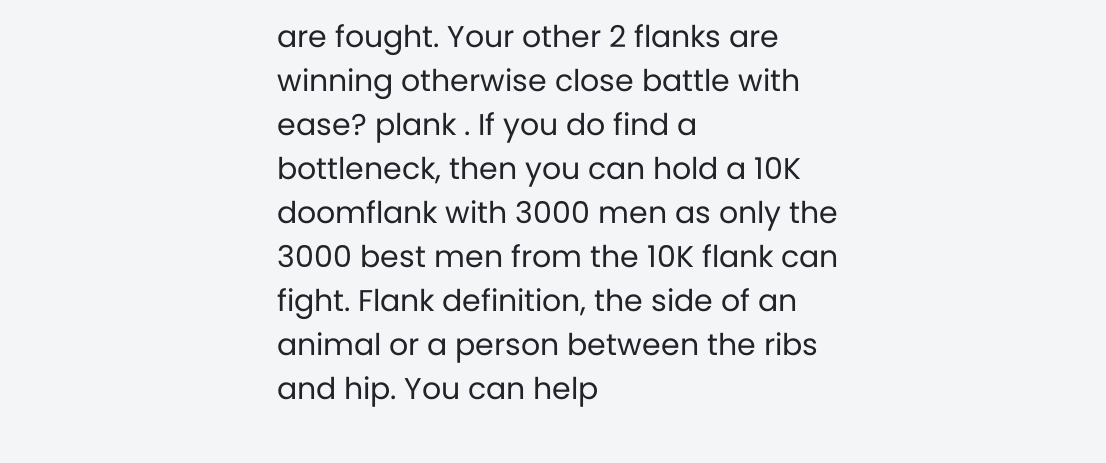are fought. Your other 2 flanks are winning otherwise close battle with ease? plank . If you do find a bottleneck, then you can hold a 10K doomflank with 3000 men as only the 3000 best men from the 10K flank can fight. Flank definition, the side of an animal or a person between the ribs and hip. You can help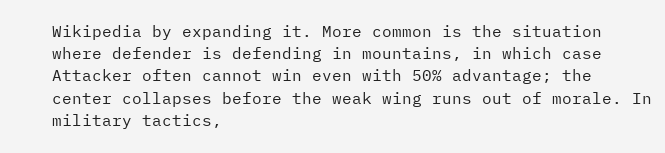Wikipedia by expanding it. More common is the situation where defender is defending in mountains, in which case Attacker often cannot win even with 50% advantage; the center collapses before the weak wing runs out of morale. In military tactics,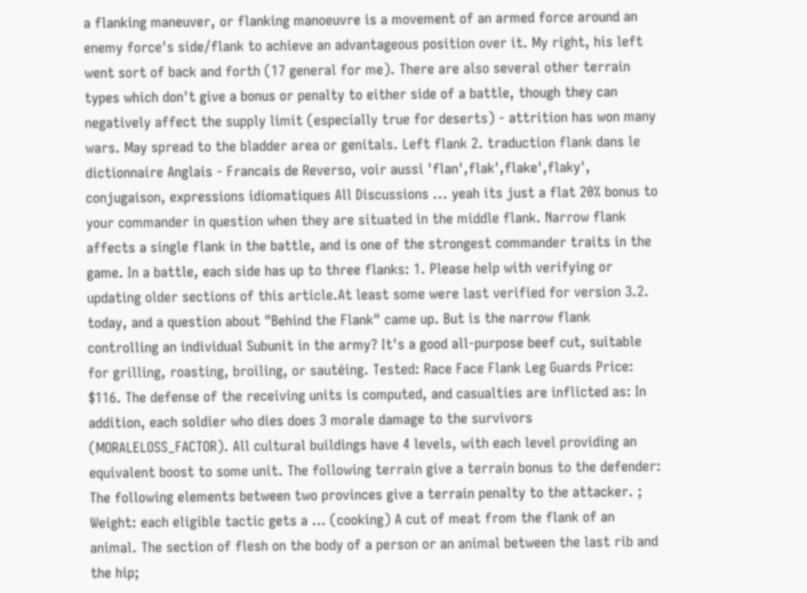a flanking maneuver, or flanking manoeuvre is a movement of an armed force around an enemy force's side/flank to achieve an advantageous position over it. My right, his left went sort of back and forth (17 general for me). There are also several other terrain types which don't give a bonus or penalty to either side of a battle, though they can negatively affect the supply limit (especially true for deserts) - attrition has won many wars. May spread to the bladder area or genitals. Left flank 2. traduction flank dans le dictionnaire Anglais - Francais de Reverso, voir aussi 'flan',flak',flake',flaky', conjugaison, expressions idiomatiques All Discussions ... yeah its just a flat 20% bonus to your commander in question when they are situated in the middle flank. Narrow flank affects a single flank in the battle, and is one of the strongest commander traits in the game. In a battle, each side has up to three flanks: 1. Please help with verifying or updating older sections of this article.At least some were last verified for version 3.2. today, and a question about "Behind the Flank" came up. But is the narrow flank controlling an individual Subunit in the army? It's a good all-purpose beef cut, suitable for grilling, roasting, broiling, or sautéing. Tested: Race Face Flank Leg Guards Price: $116. The defense of the receiving units is computed, and casualties are inflicted as: In addition, each soldier who dies does 3 morale damage to the survivors (MORALELOSS_FACTOR). All cultural buildings have 4 levels, with each level providing an equivalent boost to some unit. The following terrain give a terrain bonus to the defender: The following elements between two provinces give a terrain penalty to the attacker. ; Weight: each eligible tactic gets a … (cooking) A cut of meat from the flank of an animal. The section of flesh on the body of a person or an animal between the last rib and the hip;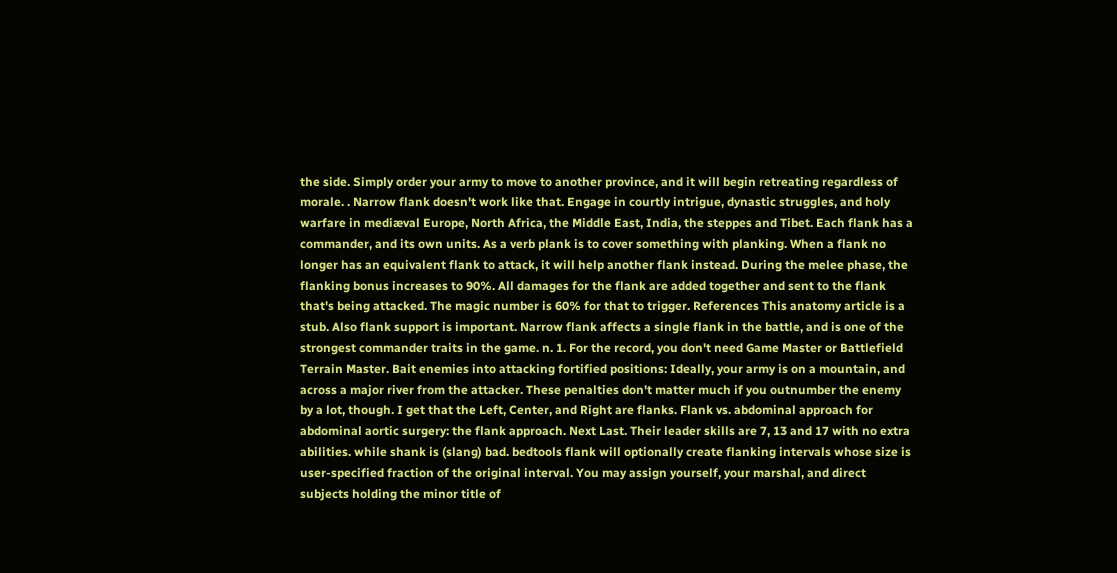the side. Simply order your army to move to another province, and it will begin retreating regardless of morale. . Narrow flank doesn't work like that. Engage in courtly intrigue, dynastic struggles, and holy warfare in mediæval Europe, North Africa, the Middle East, India, the steppes and Tibet. Each flank has a commander, and its own units. As a verb plank is to cover something with planking. When a flank no longer has an equivalent flank to attack, it will help another flank instead. During the melee phase, the flanking bonus increases to 90%. All damages for the flank are added together and sent to the flank that's being attacked. The magic number is 60% for that to trigger. References This anatomy article is a stub. Also flank support is important. Narrow flank affects a single flank in the battle, and is one of the strongest commander traits in the game. n. 1. For the record, you don't need Game Master or Battlefield Terrain Master. Bait enemies into attacking fortified positions: Ideally, your army is on a mountain, and across a major river from the attacker. These penalties don't matter much if you outnumber the enemy by a lot, though. I get that the Left, Center, and Right are flanks. Flank vs. abdominal approach for abdominal aortic surgery: the flank approach. Next Last. Their leader skills are 7, 13 and 17 with no extra abilities. while shank is (slang) bad. bedtools flank will optionally create flanking intervals whose size is user-specified fraction of the original interval. You may assign yourself, your marshal, and direct subjects holding the minor title of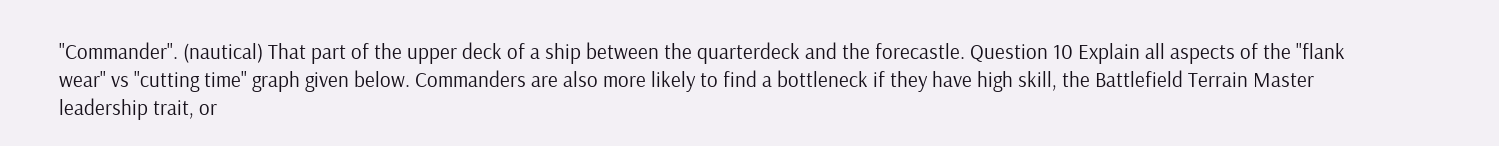"Commander". (nautical) That part of the upper deck of a ship between the quarterdeck and the forecastle. Question 10 Explain all aspects of the "flank wear" vs "cutting time" graph given below. Commanders are also more likely to find a bottleneck if they have high skill, the Battlefield Terrain Master leadership trait, or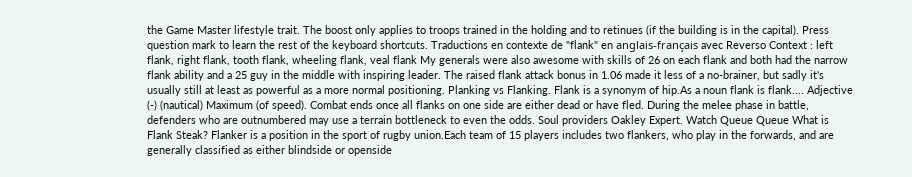the Game Master lifestyle trait. The boost only applies to troops trained in the holding and to retinues (if the building is in the capital). Press question mark to learn the rest of the keyboard shortcuts. Traductions en contexte de "flank" en anglais-français avec Reverso Context : left flank, right flank, tooth flank, wheeling flank, veal flank My generals were also awesome with skills of 26 on each flank and both had the narrow flank ability and a 25 guy in the middle with inspiring leader. The raised flank attack bonus in 1.06 made it less of a no-brainer, but sadly it's usually still at least as powerful as a more normal positioning. Planking vs Flanking. Flank is a synonym of hip.As a noun flank is flank.... Adjective (-) (nautical) Maximum (of speed). Combat ends once all flanks on one side are either dead or have fled. During the melee phase in battle, defenders who are outnumbered may use a terrain bottleneck to even the odds. Soul providers Oakley Expert. Watch Queue Queue What is Flank Steak? Flanker is a position in the sport of rugby union.Each team of 15 players includes two flankers, who play in the forwards, and are generally classified as either blindside or openside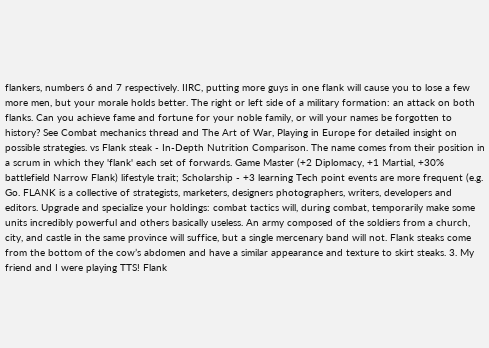flankers, numbers 6 and 7 respectively. IIRC, putting more guys in one flank will cause you to lose a few more men, but your morale holds better. The right or left side of a military formation: an attack on both flanks. Can you achieve fame and fortune for your noble family, or will your names be forgotten to history? See Combat mechanics thread and The Art of War, Playing in Europe for detailed insight on possible strategies. vs Flank steak - In-Depth Nutrition Comparison. The name comes from their position in a scrum in which they 'flank' each set of forwards. Game Master (+2 Diplomacy, +1 Martial, +30% battlefield Narrow Flank) lifestyle trait; Scholarship - +3 learning Tech point events are more frequent (e.g. Go. FLANK is a collective of strategists, marketers, designers photographers, writers, developers and editors. Upgrade and specialize your holdings: combat tactics will, during combat, temporarily make some units incredibly powerful and others basically useless. An army composed of the soldiers from a church, city, and castle in the same province will suffice, but a single mercenary band will not. Flank steaks come from the bottom of the cow’s abdomen and have a similar appearance and texture to skirt steaks. 3. My friend and I were playing TTS! Flank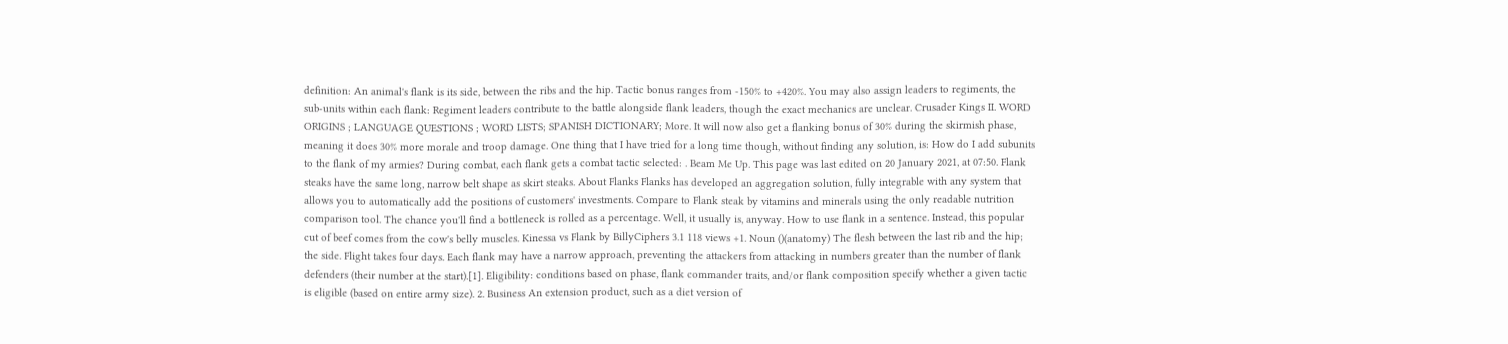definition: An animal's flank is its side, between the ribs and the hip. Tactic bonus ranges from -150% to +420%. You may also assign leaders to regiments, the sub-units within each flank: Regiment leaders contribute to the battle alongside flank leaders, though the exact mechanics are unclear. Crusader Kings II. WORD ORIGINS ; LANGUAGE QUESTIONS ; WORD LISTS; SPANISH DICTIONARY; More. It will now also get a flanking bonus of 30% during the skirmish phase, meaning it does 30% more morale and troop damage. One thing that I have tried for a long time though, without finding any solution, is: How do I add subunits to the flank of my armies? During combat, each flank gets a combat tactic selected: . Beam Me Up. This page was last edited on 20 January 2021, at 07:50. Flank steaks have the same long, narrow belt shape as skirt steaks. About Flanks Flanks has developed an aggregation solution, fully integrable with any system that allows you to automatically add the positions of customers' investments. Compare to Flank steak by vitamins and minerals using the only readable nutrition comparison tool. The chance you'll find a bottleneck is rolled as a percentage. Well, it usually is, anyway. How to use flank in a sentence. Instead, this popular cut of beef comes from the cow's belly muscles. Kinessa vs Flank by BillyCiphers 3.1 118 views +1. Noun ()(anatomy) The flesh between the last rib and the hip; the side. Flight takes four days. Each flank may have a narrow approach, preventing the attackers from attacking in numbers greater than the number of flank defenders (their number at the start).[1]. Eligibility: conditions based on phase, flank commander traits, and/or flank composition specify whether a given tactic is eligible (based on entire army size). 2. Business An extension product, such as a diet version of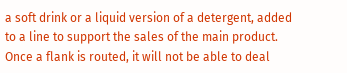a soft drink or a liquid version of a detergent, added to a line to support the sales of the main product. Once a flank is routed, it will not be able to deal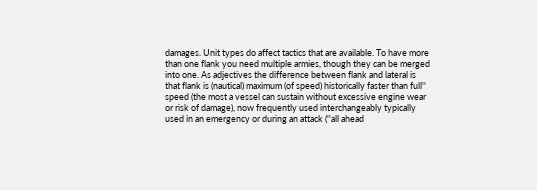damages. Unit types do affect tactics that are available. To have more than one flank you need multiple armies, though they can be merged into one. As adjectives the difference between flank and lateral is that flank is (nautical) maximum (of speed) historically faster than full'' speed (the most a vessel can sustain without excessive engine wear or risk of damage), now frequently used interchangeably typically used in an emergency or during an attack (''all ahead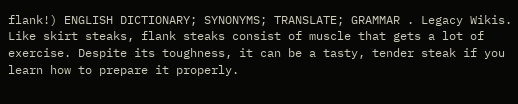flank!) ENGLISH DICTIONARY; SYNONYMS; TRANSLATE; GRAMMAR . Legacy Wikis. Like skirt steaks, flank steaks consist of muscle that gets a lot of exercise. Despite its toughness, it can be a tasty, tender steak if you learn how to prepare it properly.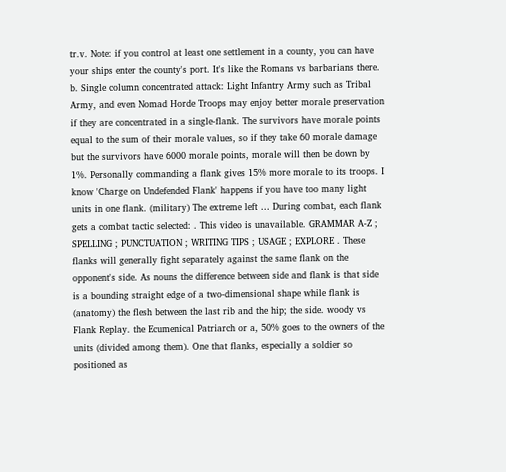tr.v. Note: if you control at least one settlement in a county, you can have your ships enter the county's port. It's like the Romans vs barbarians there. b. Single column concentrated attack: Light Infantry Army such as Tribal Army, and even Nomad Horde Troops may enjoy better morale preservation if they are concentrated in a single-flank. The survivors have morale points equal to the sum of their morale values, so if they take 60 morale damage but the survivors have 6000 morale points, morale will then be down by 1%. Personally commanding a flank gives 15% more morale to its troops. I know 'Charge on Undefended Flank' happens if you have too many light units in one flank. (military) The extreme left … During combat, each flank gets a combat tactic selected: . This video is unavailable. GRAMMAR A-Z ; SPELLING ; PUNCTUATION ; WRITING TIPS ; USAGE ; EXPLORE . These flanks will generally fight separately against the same flank on the opponent's side. As nouns the difference between side and flank is that side is a bounding straight edge of a two-dimensional shape while flank is (anatomy) the flesh between the last rib and the hip; the side. woody vs Flank Replay. the Ecumenical Patriarch or a, 50% goes to the owners of the units (divided among them). One that flanks, especially a soldier so positioned as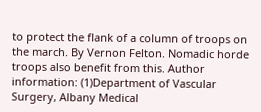to protect the flank of a column of troops on the march. By Vernon Felton. Nomadic horde troops also benefit from this. Author information: (1)Department of Vascular Surgery, Albany Medical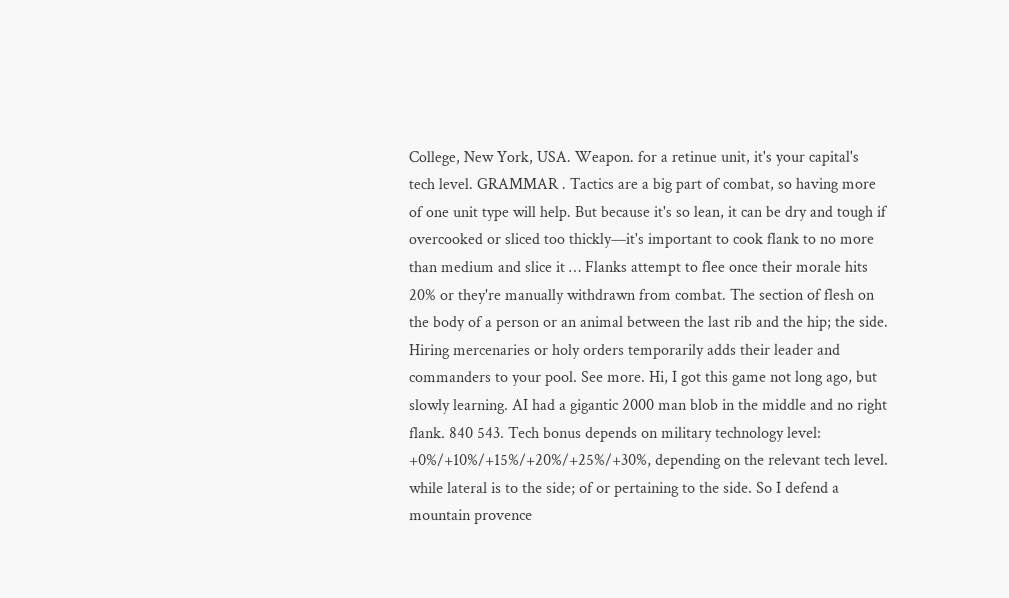College, New York, USA. Weapon. for a retinue unit, it's your capital's tech level. GRAMMAR . Tactics are a big part of combat, so having more of one unit type will help. But because it's so lean, it can be dry and tough if overcooked or sliced too thickly—it's important to cook flank to no more than medium and slice it … Flanks attempt to flee once their morale hits 20% or they're manually withdrawn from combat. The section of flesh on the body of a person or an animal between the last rib and the hip; the side. Hiring mercenaries or holy orders temporarily adds their leader and commanders to your pool. See more. Hi, I got this game not long ago, but slowly learning. AI had a gigantic 2000 man blob in the middle and no right flank. 840 543. Tech bonus depends on military technology level: +0%/+10%/+15%/+20%/+25%/+30%, depending on the relevant tech level. while lateral is to the side; of or pertaining to the side. So I defend a mountain provence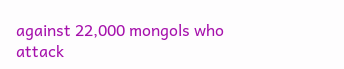against 22,000 mongols who attack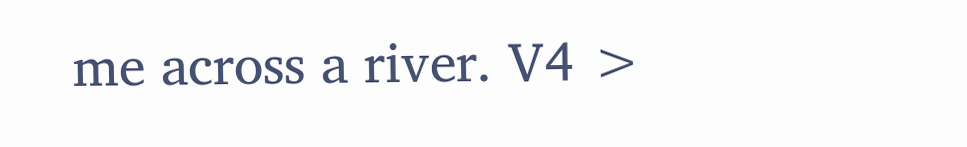me across a river. V4 >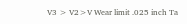V3 > V2>V Wear limit .025 inch Ta